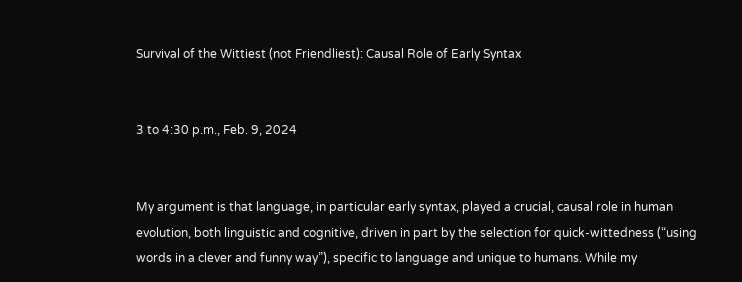Survival of the Wittiest (not Friendliest): Causal Role of Early Syntax


3 to 4:30 p.m., Feb. 9, 2024


My argument is that language, in particular early syntax, played a crucial, causal role in human evolution, both linguistic and cognitive, driven in part by the selection for quick-wittedness (“using words in a clever and funny way”), specific to language and unique to humans. While my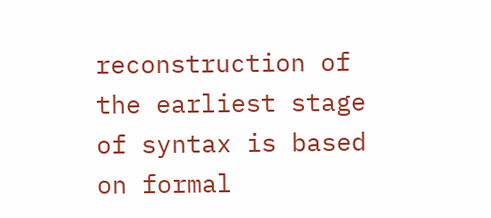reconstruction of the earliest stage of syntax is based on formal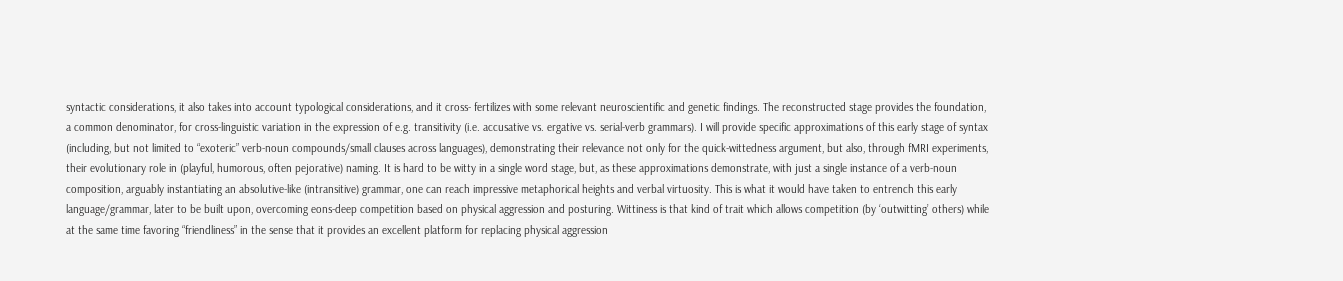syntactic considerations, it also takes into account typological considerations, and it cross- fertilizes with some relevant neuroscientific and genetic findings. The reconstructed stage provides the foundation, a common denominator, for cross-linguistic variation in the expression of e.g. transitivity (i.e. accusative vs. ergative vs. serial-verb grammars). I will provide specific approximations of this early stage of syntax (including, but not limited to “exoteric” verb-noun compounds/small clauses across languages), demonstrating their relevance not only for the quick-wittedness argument, but also, through fMRI experiments, their evolutionary role in (playful, humorous, often pejorative) naming. It is hard to be witty in a single word stage, but, as these approximations demonstrate, with just a single instance of a verb-noun composition, arguably instantiating an absolutive-like (intransitive) grammar, one can reach impressive metaphorical heights and verbal virtuosity. This is what it would have taken to entrench this early language/grammar, later to be built upon, overcoming eons-deep competition based on physical aggression and posturing. Wittiness is that kind of trait which allows competition (by ‘outwitting’ others) while at the same time favoring “friendliness” in the sense that it provides an excellent platform for replacing physical aggression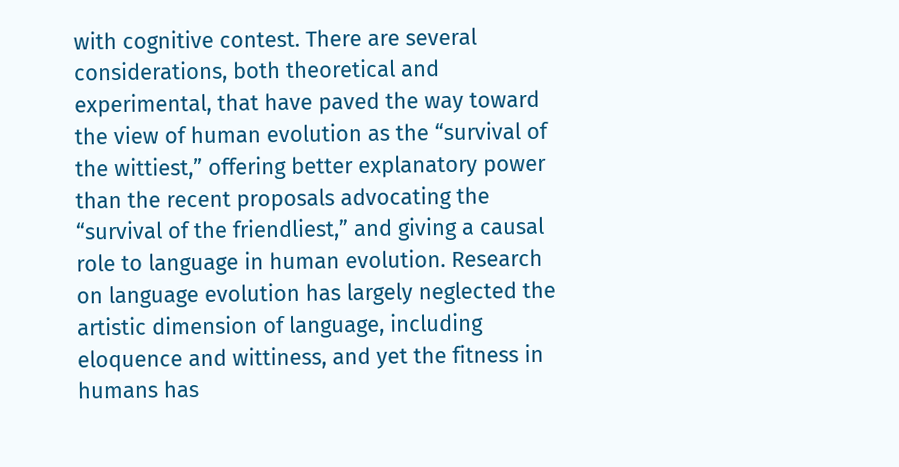with cognitive contest. There are several considerations, both theoretical and experimental, that have paved the way toward the view of human evolution as the “survival of the wittiest,” offering better explanatory power than the recent proposals advocating the “survival of the friendliest,” and giving a causal role to language in human evolution. Research on language evolution has largely neglected the artistic dimension of language, including eloquence and wittiness, and yet the fitness in humans has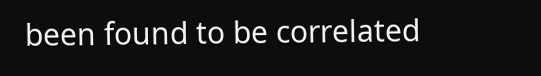been found to be correlated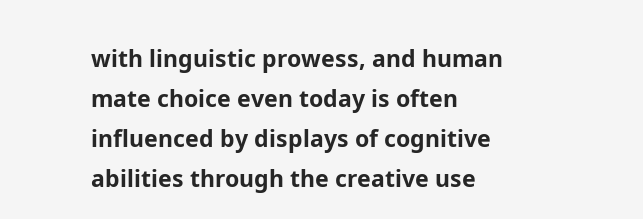with linguistic prowess, and human mate choice even today is often influenced by displays of cognitive abilities through the creative use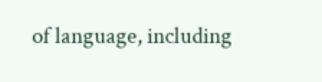of language, including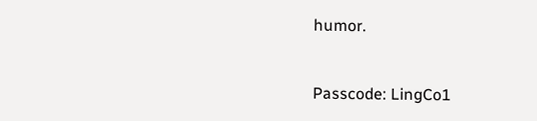humor.


Passcode: LingCo1